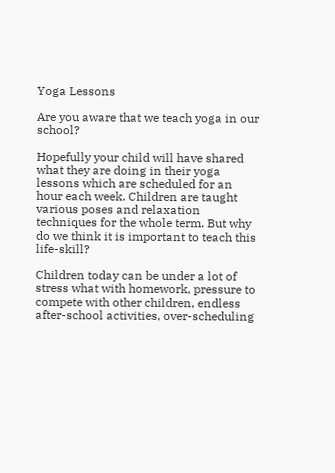Yoga Lessons

Are you aware that we teach yoga in our school?

Hopefully your child will have shared what they are doing in their yoga lessons which are scheduled for an hour each week. Children are taught various poses and relaxation techniques for the whole term. But why do we think it is important to teach this life-skill?

Children today can be under a lot of stress what with homework, pressure to compete with other children, endless after-school activities, over-scheduling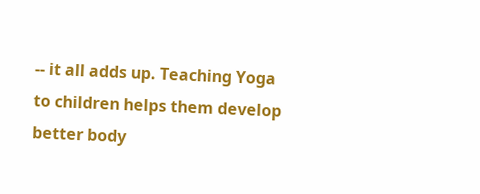-- it all adds up. Teaching Yoga to children helps them develop better body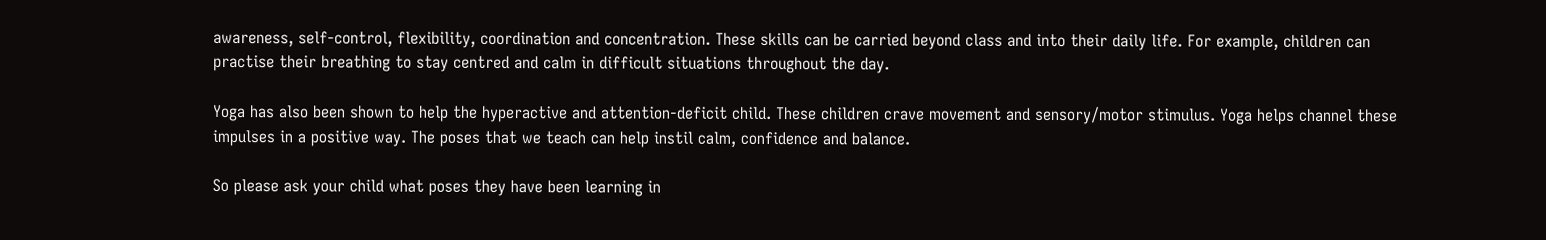awareness, self-control, flexibility, coordination and concentration. These skills can be carried beyond class and into their daily life. For example, children can practise their breathing to stay centred and calm in difficult situations throughout the day.

Yoga has also been shown to help the hyperactive and attention-deficit child. These children crave movement and sensory/motor stimulus. Yoga helps channel these impulses in a positive way. The poses that we teach can help instil calm, confidence and balance.

So please ask your child what poses they have been learning in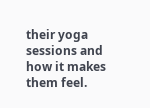their yoga sessions and how it makes them feel.